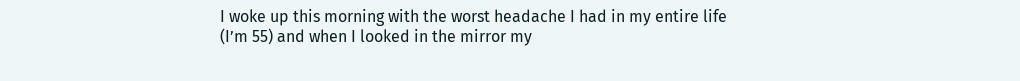I woke up this morning with the worst headache I had in my entire life (I’m 55) and when I looked in the mirror my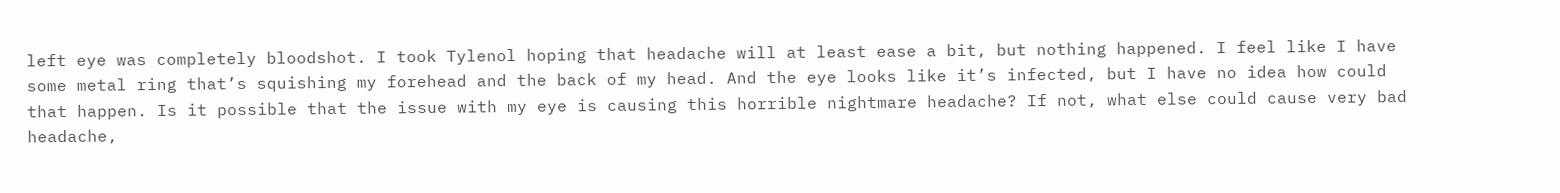left eye was completely bloodshot. I took Tylenol hoping that headache will at least ease a bit, but nothing happened. I feel like I have some metal ring that’s squishing my forehead and the back of my head. And the eye looks like it’s infected, but I have no idea how could that happen. Is it possible that the issue with my eye is causing this horrible nightmare headache? If not, what else could cause very bad headache,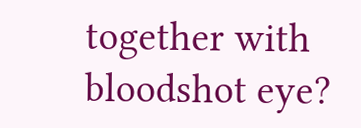together with bloodshot eye?